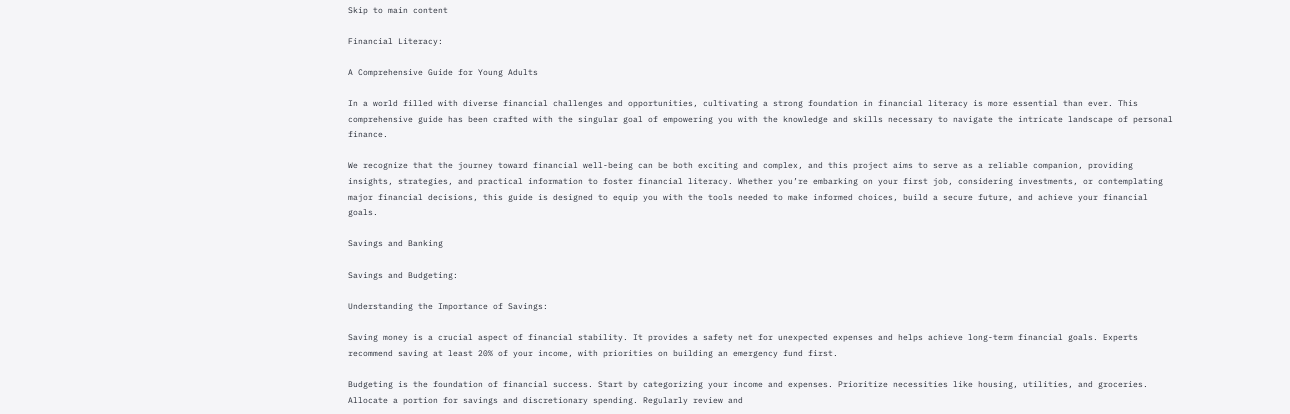Skip to main content

Financial Literacy:

A Comprehensive Guide for Young Adults

In a world filled with diverse financial challenges and opportunities, cultivating a strong foundation in financial literacy is more essential than ever. This comprehensive guide has been crafted with the singular goal of empowering you with the knowledge and skills necessary to navigate the intricate landscape of personal finance.

We recognize that the journey toward financial well-being can be both exciting and complex, and this project aims to serve as a reliable companion, providing insights, strategies, and practical information to foster financial literacy. Whether you’re embarking on your first job, considering investments, or contemplating major financial decisions, this guide is designed to equip you with the tools needed to make informed choices, build a secure future, and achieve your financial goals.

Savings and Banking

Savings and Budgeting:

Understanding the Importance of Savings:

Saving money is a crucial aspect of financial stability. It provides a safety net for unexpected expenses and helps achieve long-term financial goals. Experts recommend saving at least 20% of your income, with priorities on building an emergency fund first.

Budgeting is the foundation of financial success. Start by categorizing your income and expenses. Prioritize necessities like housing, utilities, and groceries. Allocate a portion for savings and discretionary spending. Regularly review and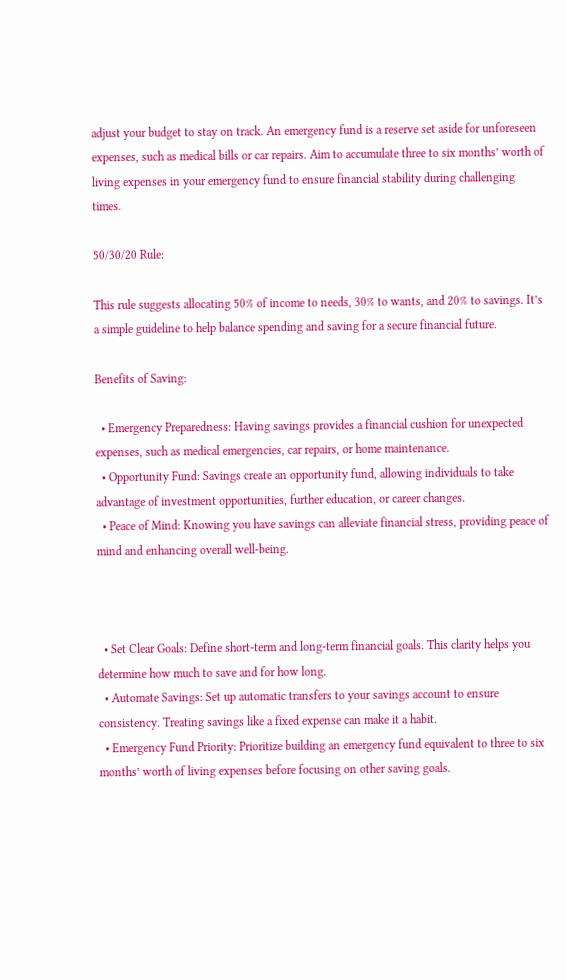adjust your budget to stay on track. An emergency fund is a reserve set aside for unforeseen expenses, such as medical bills or car repairs. Aim to accumulate three to six months’ worth of living expenses in your emergency fund to ensure financial stability during challenging times.

50/30/20 Rule:

This rule suggests allocating 50% of income to needs, 30% to wants, and 20% to savings. It’s a simple guideline to help balance spending and saving for a secure financial future.

Benefits of Saving:

  • Emergency Preparedness: Having savings provides a financial cushion for unexpected expenses, such as medical emergencies, car repairs, or home maintenance.
  • Opportunity Fund: Savings create an opportunity fund, allowing individuals to take advantage of investment opportunities, further education, or career changes.
  • Peace of Mind: Knowing you have savings can alleviate financial stress, providing peace of mind and enhancing overall well-being.



  • Set Clear Goals: Define short-term and long-term financial goals. This clarity helps you determine how much to save and for how long.
  • Automate Savings: Set up automatic transfers to your savings account to ensure consistency. Treating savings like a fixed expense can make it a habit.
  • Emergency Fund Priority: Prioritize building an emergency fund equivalent to three to six months’ worth of living expenses before focusing on other saving goals.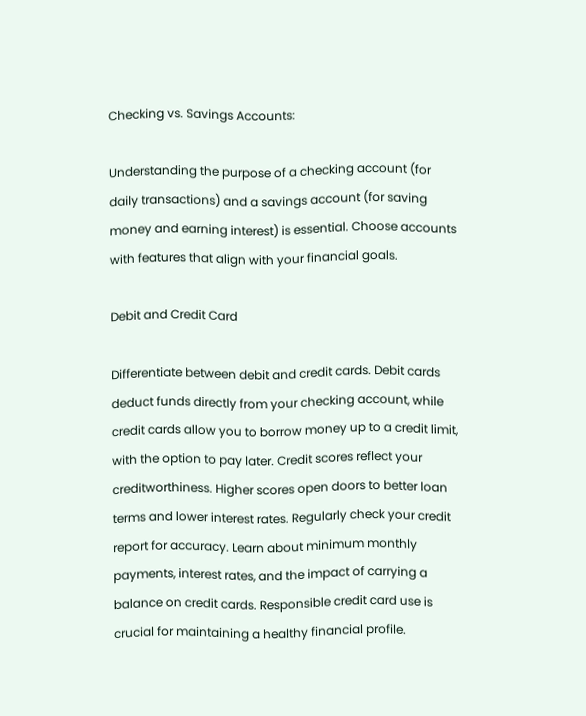Checking vs. Savings Accounts:

Understanding the purpose of a checking account (for daily transactions) and a savings account (for saving money and earning interest) is essential. Choose accounts with features that align with your financial goals.

Debit and Credit Card

Differentiate between debit and credit cards. Debit cards deduct funds directly from your checking account, while credit cards allow you to borrow money up to a credit limit, with the option to pay later. Credit scores reflect your creditworthiness. Higher scores open doors to better loan terms and lower interest rates. Regularly check your credit report for accuracy. Learn about minimum monthly payments, interest rates, and the impact of carrying a balance on credit cards. Responsible credit card use is crucial for maintaining a healthy financial profile.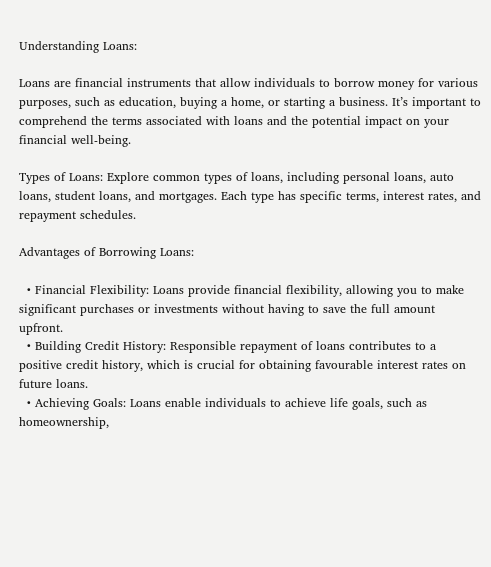Understanding Loans:

Loans are financial instruments that allow individuals to borrow money for various purposes, such as education, buying a home, or starting a business. It’s important to comprehend the terms associated with loans and the potential impact on your financial well-being.

Types of Loans: Explore common types of loans, including personal loans, auto loans, student loans, and mortgages. Each type has specific terms, interest rates, and repayment schedules.

Advantages of Borrowing Loans:

  • Financial Flexibility: Loans provide financial flexibility, allowing you to make significant purchases or investments without having to save the full amount upfront.
  • Building Credit History: Responsible repayment of loans contributes to a positive credit history, which is crucial for obtaining favourable interest rates on future loans.
  • Achieving Goals: Loans enable individuals to achieve life goals, such as homeownership,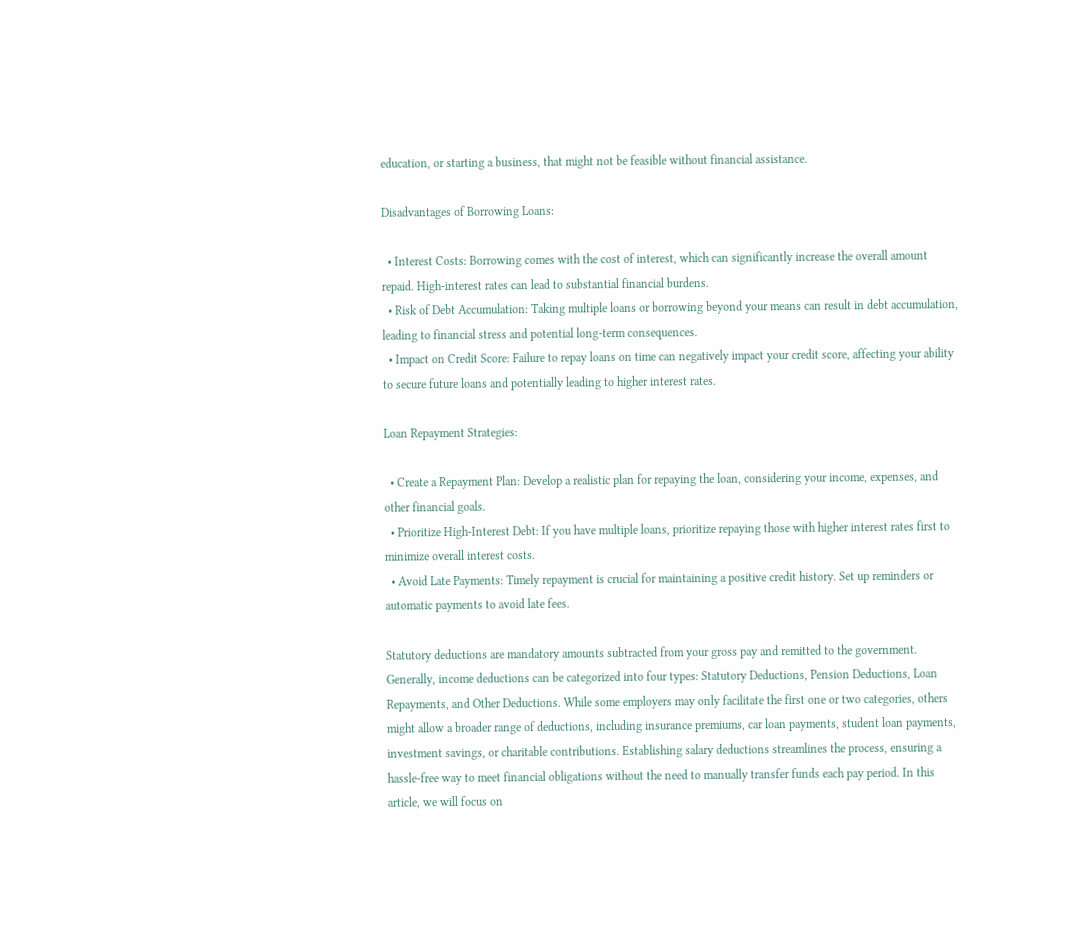education, or starting a business, that might not be feasible without financial assistance.

Disadvantages of Borrowing Loans:

  • Interest Costs: Borrowing comes with the cost of interest, which can significantly increase the overall amount repaid. High-interest rates can lead to substantial financial burdens.
  • Risk of Debt Accumulation: Taking multiple loans or borrowing beyond your means can result in debt accumulation, leading to financial stress and potential long-term consequences.
  • Impact on Credit Score: Failure to repay loans on time can negatively impact your credit score, affecting your ability to secure future loans and potentially leading to higher interest rates.

Loan Repayment Strategies:

  • Create a Repayment Plan: Develop a realistic plan for repaying the loan, considering your income, expenses, and other financial goals.
  • Prioritize High-Interest Debt: If you have multiple loans, prioritize repaying those with higher interest rates first to minimize overall interest costs.
  • Avoid Late Payments: Timely repayment is crucial for maintaining a positive credit history. Set up reminders or automatic payments to avoid late fees.

Statutory deductions are mandatory amounts subtracted from your gross pay and remitted to the government. Generally, income deductions can be categorized into four types: Statutory Deductions, Pension Deductions, Loan Repayments, and Other Deductions. While some employers may only facilitate the first one or two categories, others might allow a broader range of deductions, including insurance premiums, car loan payments, student loan payments, investment savings, or charitable contributions. Establishing salary deductions streamlines the process, ensuring a hassle-free way to meet financial obligations without the need to manually transfer funds each pay period. In this article, we will focus on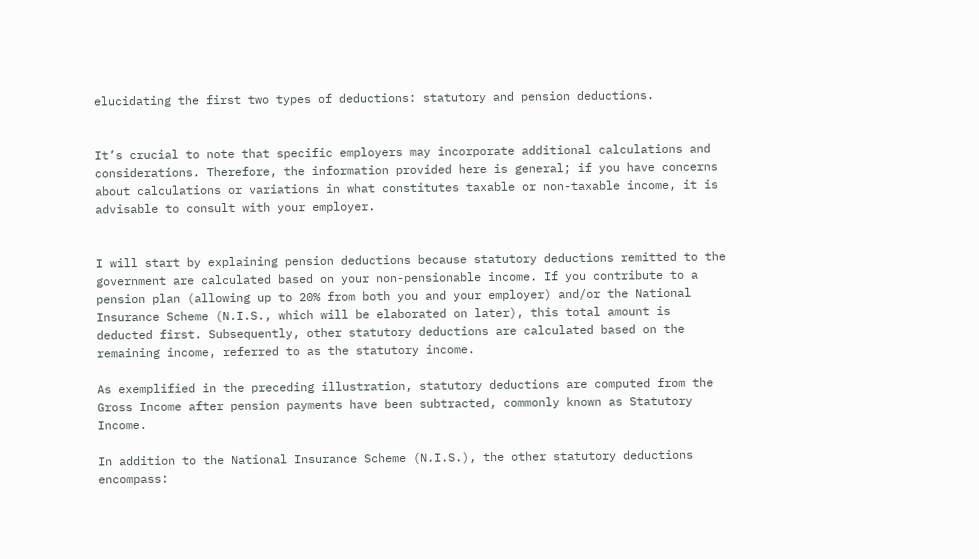elucidating the first two types of deductions: statutory and pension deductions.


It’s crucial to note that specific employers may incorporate additional calculations and considerations. Therefore, the information provided here is general; if you have concerns about calculations or variations in what constitutes taxable or non-taxable income, it is advisable to consult with your employer.


I will start by explaining pension deductions because statutory deductions remitted to the government are calculated based on your non-pensionable income. If you contribute to a pension plan (allowing up to 20% from both you and your employer) and/or the National Insurance Scheme (N.I.S., which will be elaborated on later), this total amount is deducted first. Subsequently, other statutory deductions are calculated based on the remaining income, referred to as the statutory income.

As exemplified in the preceding illustration, statutory deductions are computed from the Gross Income after pension payments have been subtracted, commonly known as Statutory Income.

In addition to the National Insurance Scheme (N.I.S.), the other statutory deductions encompass: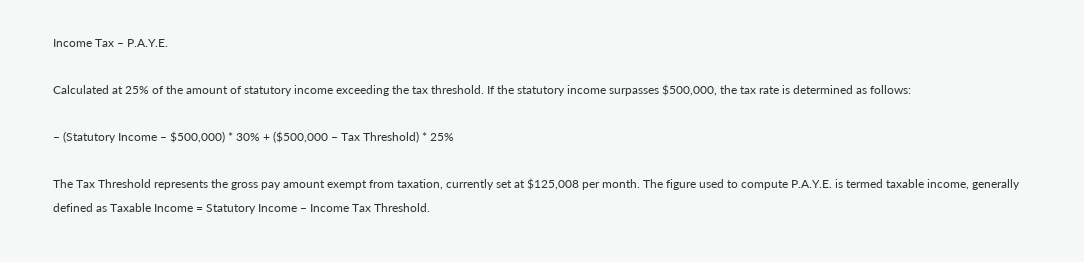Income Tax – P.A.Y.E.

Calculated at 25% of the amount of statutory income exceeding the tax threshold. If the statutory income surpasses $500,000, the tax rate is determined as follows:

– (Statutory Income – $500,000) * 30% + ($500,000 – Tax Threshold) * 25%

The Tax Threshold represents the gross pay amount exempt from taxation, currently set at $125,008 per month. The figure used to compute P.A.Y.E. is termed taxable income, generally defined as Taxable Income = Statutory Income – Income Tax Threshold.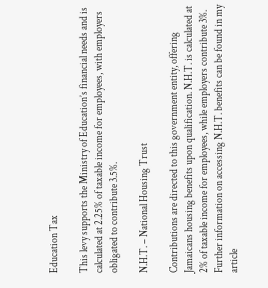Education Tax

This levy supports the Ministry of Education’s financial needs and is calculated at 2.25% of taxable income for employees, with employers obligated to contribute 3.5%.

N.H.T. – National Housing Trust

Contributions are directed to this government entity, offering Jamaicans housing benefits upon qualification. N.H.T. is calculated at 2% of taxable income for employees, while employers contribute 3%. Further information on accessing N.H.T. benefits can be found in my article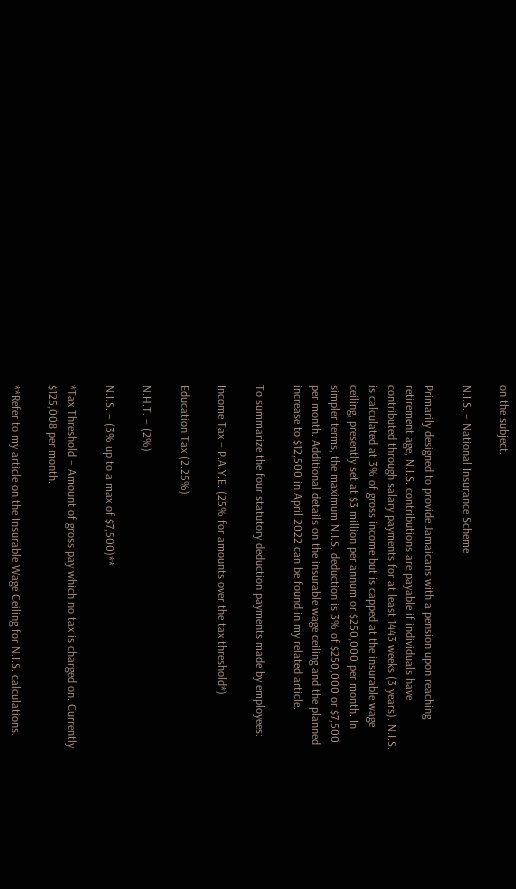on the subject.

N.I.S. – National Insurance Scheme

Primarily designed to provide Jamaicans with a pension upon reaching retirement age, N.I.S. contributions are payable if individuals have contributed through salary payments for at least 1443 weeks (3 years). N.I.S. is calculated at 3% of gross income but is capped at the insurable wage ceiling, presently set at $3 million per annum or $250,000 per month. In simpler terms, the maximum N.I.S. deduction is 3% of $250,000 or $7,500 per month. Additional details on the insurable wage ceiling and the planned increase to $12,500 in April 2022 can be found in my related article.

To summarize the four statutory deduction payments made by employees:

Income Tax – P.A.Y.E. (25% for amounts over the tax threshold*)

Education Tax (2.25%)

N.H.T. – (2%)

N.I.S. – (3% up to a max of $7,500)**

*Tax Threshold – Amount of gross pay which no tax is charged on. Currently $125,008 per month.

**Refer to my article on the Insurable Wage Ceiling for N.I.S. calculations.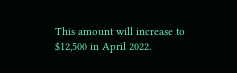This amount will increase to $12,500 in April 2022.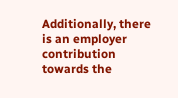Additionally, there is an employer contribution towards the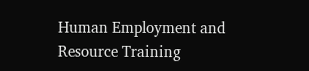Human Employment and Resource Training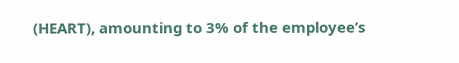(HEART), amounting to 3% of the employee’s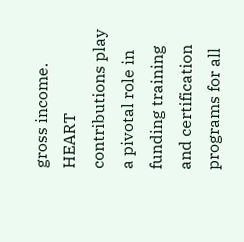gross income. HEART contributions play a pivotal role in funding training and certification programs for all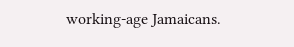working-age Jamaicans.